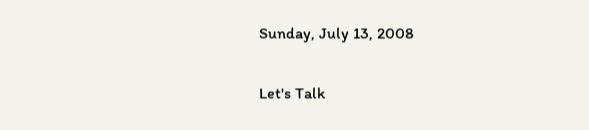Sunday, July 13, 2008

Let's Talk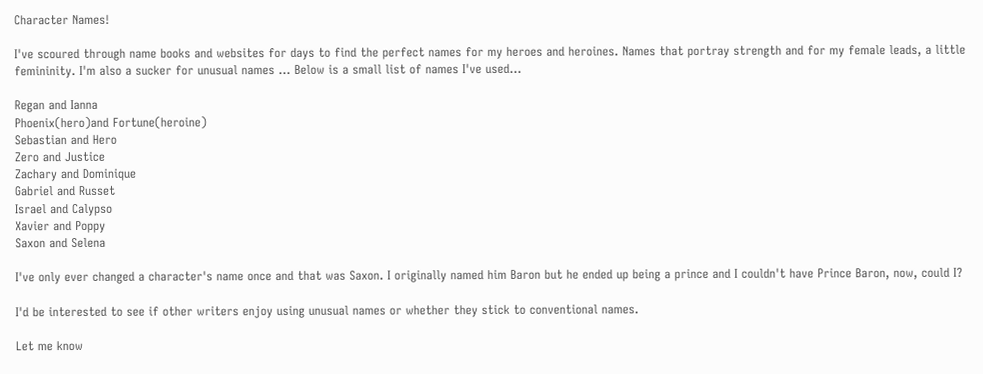Character Names!

I've scoured through name books and websites for days to find the perfect names for my heroes and heroines. Names that portray strength and for my female leads, a little femininity. I'm also a sucker for unusual names ... Below is a small list of names I've used...

Regan and Ianna
Phoenix(hero)and Fortune(heroine)
Sebastian and Hero
Zero and Justice
Zachary and Dominique
Gabriel and Russet
Israel and Calypso
Xavier and Poppy
Saxon and Selena

I've only ever changed a character's name once and that was Saxon. I originally named him Baron but he ended up being a prince and I couldn't have Prince Baron, now, could I?

I'd be interested to see if other writers enjoy using unusual names or whether they stick to conventional names.

Let me know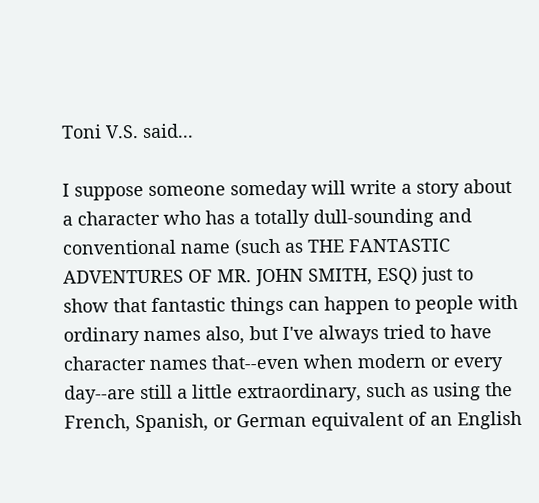Toni V.S. said...

I suppose someone someday will write a story about a character who has a totally dull-sounding and conventional name (such as THE FANTASTIC ADVENTURES OF MR. JOHN SMITH, ESQ) just to show that fantastic things can happen to people with ordinary names also, but I've always tried to have character names that--even when modern or every day--are still a little extraordinary, such as using the French, Spanish, or German equivalent of an English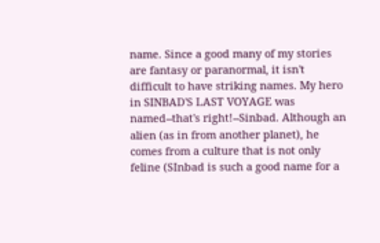name. Since a good many of my stories are fantasy or paranormal, it isn't difficult to have striking names. My hero in SINBAD'S LAST VOYAGE was named--that's right!--Sinbad. Although an alien (as in from another planet), he comes from a culture that is not only feline (SInbad is such a good name for a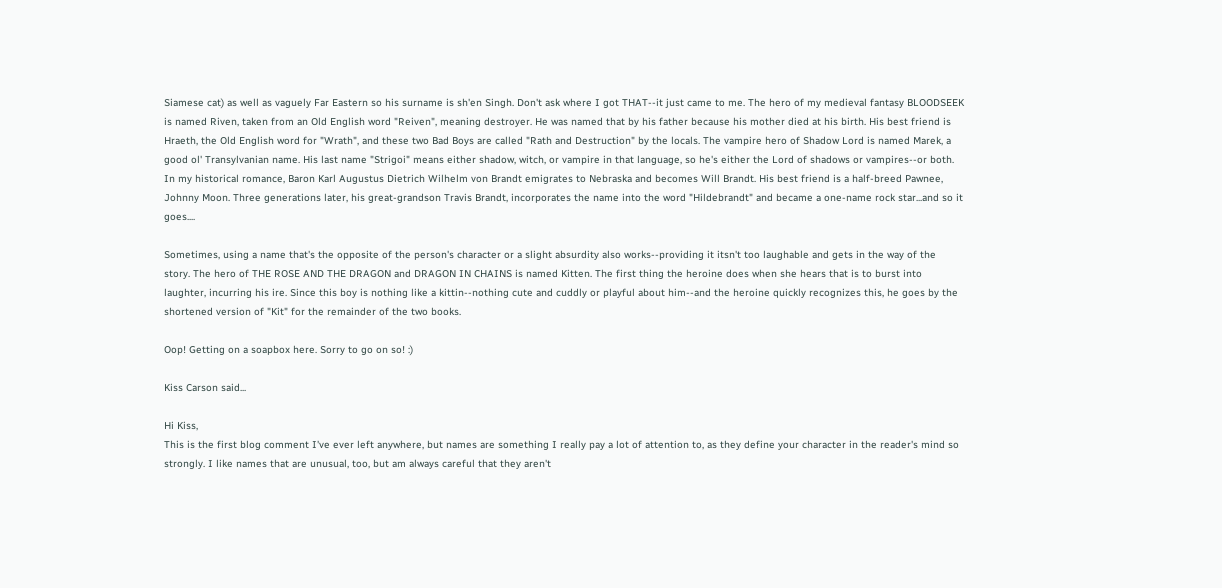Siamese cat) as well as vaguely Far Eastern so his surname is sh'en Singh. Don't ask where I got THAT--it just came to me. The hero of my medieval fantasy BLOODSEEK is named Riven, taken from an Old English word "Reiven", meaning destroyer. He was named that by his father because his mother died at his birth. His best friend is Hraeth, the Old English word for "Wrath", and these two Bad Boys are called "Rath and Destruction" by the locals. The vampire hero of Shadow Lord is named Marek, a good ol' Transylvanian name. His last name "Strigoi" means either shadow, witch, or vampire in that language, so he's either the Lord of shadows or vampires--or both. In my historical romance, Baron Karl Augustus Dietrich Wilhelm von Brandt emigrates to Nebraska and becomes Will Brandt. His best friend is a half-breed Pawnee, Johnny Moon. Three generations later, his great-grandson Travis Brandt, incorporates the name into the word "Hildebrandt" and became a one-name rock star...and so it goes....

Sometimes, using a name that's the opposite of the person's character or a slight absurdity also works--providing it itsn't too laughable and gets in the way of the story. The hero of THE ROSE AND THE DRAGON and DRAGON IN CHAINS is named Kitten. The first thing the heroine does when she hears that is to burst into laughter, incurring his ire. Since this boy is nothing like a kittin--nothing cute and cuddly or playful about him--and the heroine quickly recognizes this, he goes by the shortened version of "Kit" for the remainder of the two books.

Oop! Getting on a soapbox here. Sorry to go on so! :)

Kiss Carson said...

Hi Kiss,
This is the first blog comment I've ever left anywhere, but names are something I really pay a lot of attention to, as they define your character in the reader's mind so strongly. I like names that are unusual, too, but am always careful that they aren't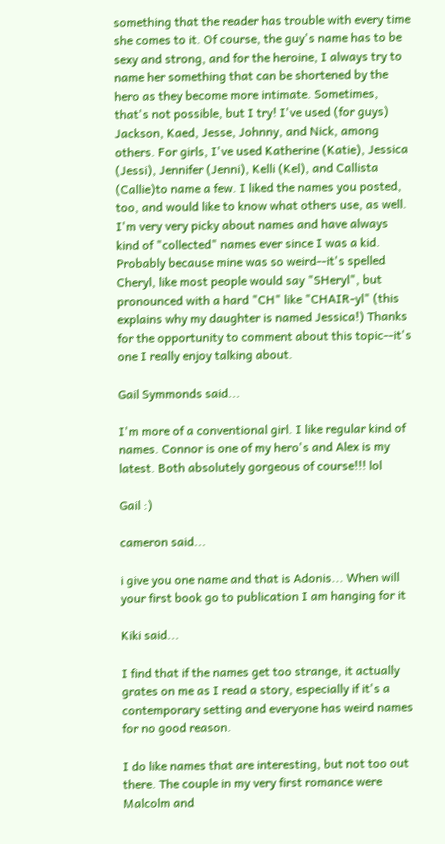something that the reader has trouble with every time she comes to it. Of course, the guy's name has to be sexy and strong, and for the heroine, I always try to name her something that can be shortened by the hero as they become more intimate. Sometimes, that's not possible, but I try! I've used (for guys) Jackson, Kaed, Jesse, Johnny, and Nick, among others. For girls, I've used Katherine (Katie), Jessica (Jessi), Jennifer (Jenni), Kelli (Kel), and Callista (Callie)to name a few. I liked the names you posted, too, and would like to know what others use, as well. I'm very very picky about names and have always kind of "collected" names ever since I was a kid. Probably because mine was so weird--it's spelled Cheryl, like most people would say "SHeryl", but pronounced with a hard "CH" like "CHAIR-yl" (this explains why my daughter is named Jessica!) Thanks for the opportunity to comment about this topic--it's one I really enjoy talking about.

Gail Symmonds said...

I'm more of a conventional girl. I like regular kind of names. Connor is one of my hero's and Alex is my latest. Both absolutely gorgeous of course!!! lol

Gail :)

cameron said...

i give you one name and that is Adonis... When will your first book go to publication I am hanging for it

Kiki said...

I find that if the names get too strange, it actually grates on me as I read a story, especially if it's a contemporary setting and everyone has weird names for no good reason.

I do like names that are interesting, but not too out there. The couple in my very first romance were Malcolm and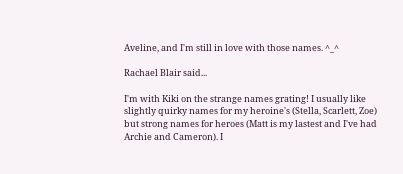Aveline, and I'm still in love with those names. ^_^

Rachael Blair said...

I'm with Kiki on the strange names grating! I usually like slightly quirky names for my heroine's (Stella, Scarlett, Zoe) but strong names for heroes (Matt is my lastest and I've had Archie and Cameron). I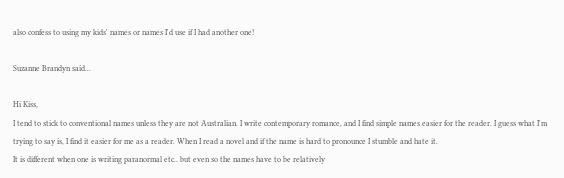also confess to using my kids' names or names I'd use if I had another one!

Suzanne Brandyn said...

Hi Kiss,
I tend to stick to conventional names unless they are not Australian. I write contemporary romance, and I find simple names easier for the reader. I guess what I'm trying to say is, I find it easier for me as a reader. When I read a novel and if the name is hard to pronounce I stumble and hate it.
It is different when one is writing paranormal etc.. but even so the names have to be relatively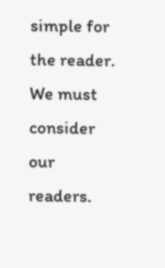simple for the reader. We must consider our readers.